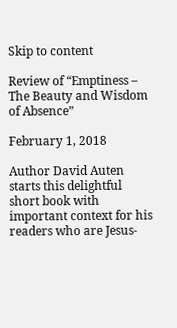Skip to content

Review of “Emptiness – The Beauty and Wisdom of Absence”

February 1, 2018

Author David Auten starts this delightful short book with important context for his readers who are Jesus-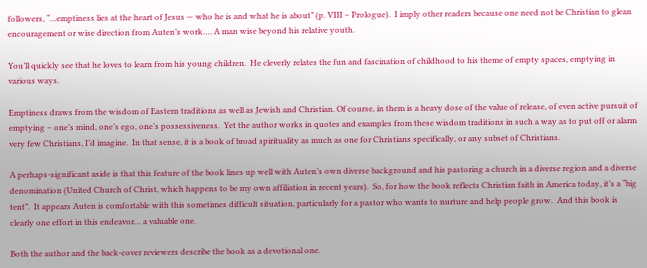followers, “…emptiness lies at the heart of Jesus — who he is and what he is about” (p. VIII – Prologue).  I imply other readers because one need not be Christian to glean encouragement or wise direction from Auten’s work…. A man wise beyond his relative youth.

You’ll quickly see that he loves to learn from his young children.  He cleverly relates the fun and fascination of childhood to his theme of empty spaces, emptying in various ways.

Emptiness draws from the wisdom of Eastern traditions as well as Jewish and Christian. Of course, in them is a heavy dose of the value of release, of even active pursuit of emptying – one’s mind, one’s ego, one’s possessiveness.  Yet the author works in quotes and examples from these wisdom traditions in such a way as to put off or alarm very few Christians, I’d imagine.  In that sense, it is a book of broad spirituality as much as one for Christians specifically, or any subset of Christians.

A perhaps-significant aside is that this feature of the book lines up well with Auten’s own diverse background and his pastoring a church in a diverse region and a diverse denomination (United Church of Christ, which happens to be my own affiliation in recent years).  So, for how the book reflects Christian faith in America today, it’s a “big tent”.  It appears Auten is comfortable with this sometimes difficult situation, particularly for a pastor who wants to nurture and help people grow.  And this book is clearly one effort in this endeavor… a valuable one.

Both the author and the back-cover reviewers describe the book as a devotional one.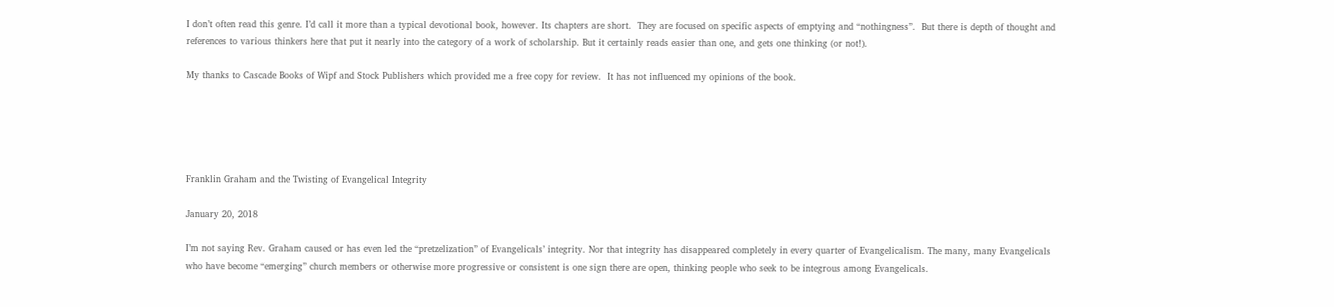I don’t often read this genre. I’d call it more than a typical devotional book, however. Its chapters are short.  They are focused on specific aspects of emptying and “nothingness”.  But there is depth of thought and references to various thinkers here that put it nearly into the category of a work of scholarship. But it certainly reads easier than one, and gets one thinking (or not!).

My thanks to Cascade Books of Wipf and Stock Publishers which provided me a free copy for review.  It has not influenced my opinions of the book.





Franklin Graham and the Twisting of Evangelical Integrity

January 20, 2018

I’m not saying Rev. Graham caused or has even led the “pretzelization” of Evangelicals’ integrity. Nor that integrity has disappeared completely in every quarter of Evangelicalism. The many, many Evangelicals who have become “emerging” church members or otherwise more progressive or consistent is one sign there are open, thinking people who seek to be integrous among Evangelicals.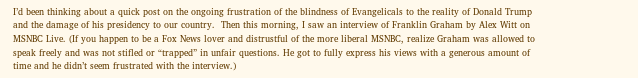I’d been thinking about a quick post on the ongoing frustration of the blindness of Evangelicals to the reality of Donald Trump and the damage of his presidency to our country.  Then this morning, I saw an interview of Franklin Graham by Alex Witt on MSNBC Live. (If you happen to be a Fox News lover and distrustful of the more liberal MSNBC, realize Graham was allowed to speak freely and was not stifled or “trapped” in unfair questions. He got to fully express his views with a generous amount of time and he didn’t seem frustrated with the interview.)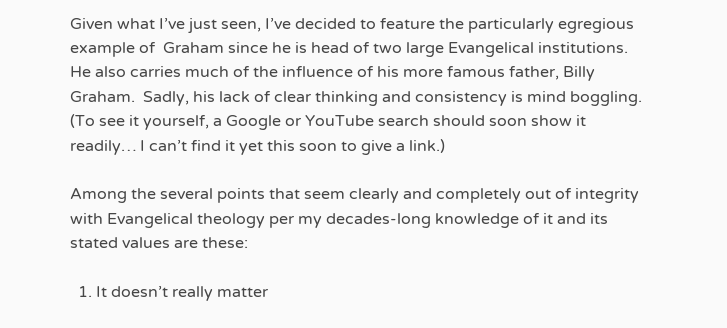Given what I’ve just seen, I’ve decided to feature the particularly egregious example of  Graham since he is head of two large Evangelical institutions.  He also carries much of the influence of his more famous father, Billy Graham.  Sadly, his lack of clear thinking and consistency is mind boggling. (To see it yourself, a Google or YouTube search should soon show it readily… I can’t find it yet this soon to give a link.)

Among the several points that seem clearly and completely out of integrity with Evangelical theology per my decades-long knowledge of it and its stated values are these:

  1. It doesn’t really matter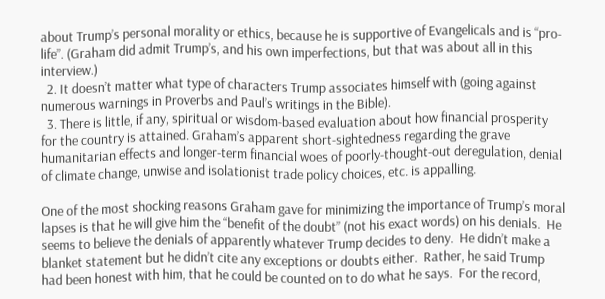about Trump’s personal morality or ethics, because he is supportive of Evangelicals and is “pro-life”. (Graham did admit Trump’s, and his own imperfections, but that was about all in this interview.)
  2. It doesn’t matter what type of characters Trump associates himself with (going against numerous warnings in Proverbs and Paul’s writings in the Bible).
  3. There is little, if any, spiritual or wisdom-based evaluation about how financial prosperity for the country is attained. Graham’s apparent short-sightedness regarding the grave humanitarian effects and longer-term financial woes of poorly-thought-out deregulation, denial of climate change, unwise and isolationist trade policy choices, etc. is appalling.

One of the most shocking reasons Graham gave for minimizing the importance of Trump’s moral lapses is that he will give him the “benefit of the doubt” (not his exact words) on his denials.  He seems to believe the denials of apparently whatever Trump decides to deny.  He didn’t make a blanket statement but he didn’t cite any exceptions or doubts either.  Rather, he said Trump had been honest with him, that he could be counted on to do what he says.  For the record,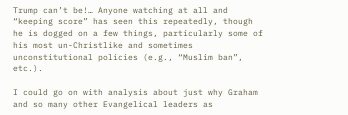Trump can’t be!… Anyone watching at all and “keeping score” has seen this repeatedly, though he is dogged on a few things, particularly some of his most un-Christlike and sometimes unconstitutional policies (e.g., “Muslim ban”, etc.).

I could go on with analysis about just why Graham and so many other Evangelical leaders as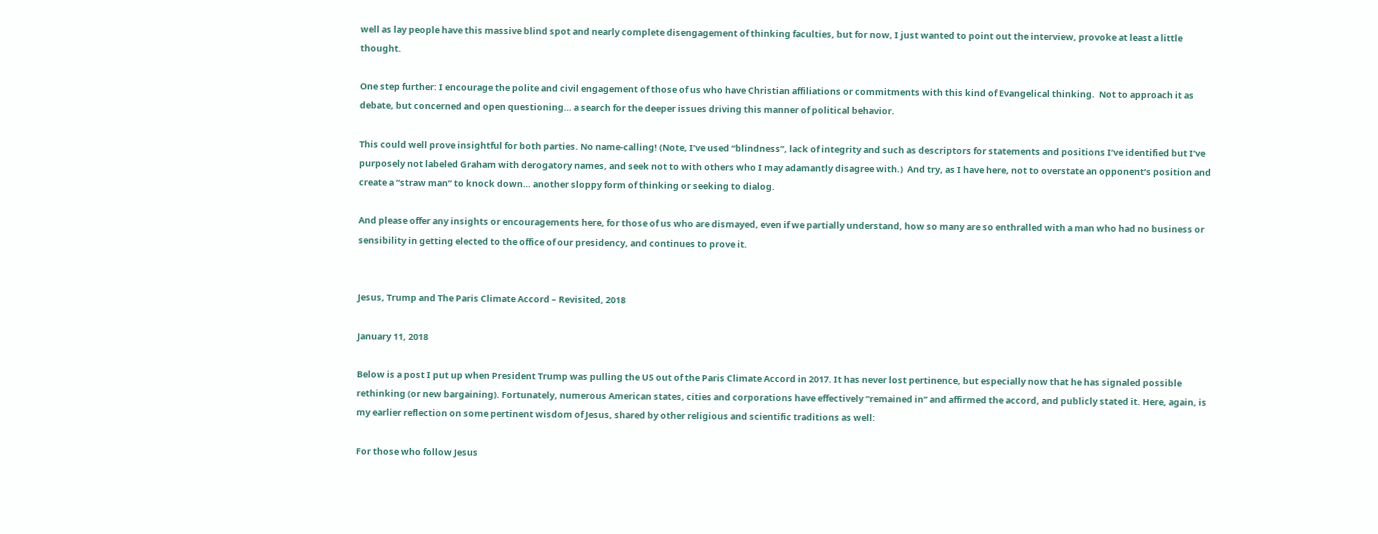well as lay people have this massive blind spot and nearly complete disengagement of thinking faculties, but for now, I just wanted to point out the interview, provoke at least a little thought.

One step further: I encourage the polite and civil engagement of those of us who have Christian affiliations or commitments with this kind of Evangelical thinking.  Not to approach it as debate, but concerned and open questioning… a search for the deeper issues driving this manner of political behavior.

This could well prove insightful for both parties. No name-calling! (Note, I’ve used “blindness”, lack of integrity and such as descriptors for statements and positions I’ve identified but I’ve purposely not labeled Graham with derogatory names, and seek not to with others who I may adamantly disagree with.)  And try, as I have here, not to overstate an opponent’s position and create a “straw man” to knock down… another sloppy form of thinking or seeking to dialog.

And please offer any insights or encouragements here, for those of us who are dismayed, even if we partially understand, how so many are so enthralled with a man who had no business or sensibility in getting elected to the office of our presidency, and continues to prove it.


Jesus, Trump and The Paris Climate Accord – Revisited, 2018

January 11, 2018

Below is a post I put up when President Trump was pulling the US out of the Paris Climate Accord in 2017. It has never lost pertinence, but especially now that he has signaled possible rethinking (or new bargaining). Fortunately, numerous American states, cities and corporations have effectively “remained in” and affirmed the accord, and publicly stated it. Here, again, is my earlier reflection on some pertinent wisdom of Jesus, shared by other religious and scientific traditions as well:

For those who follow Jesus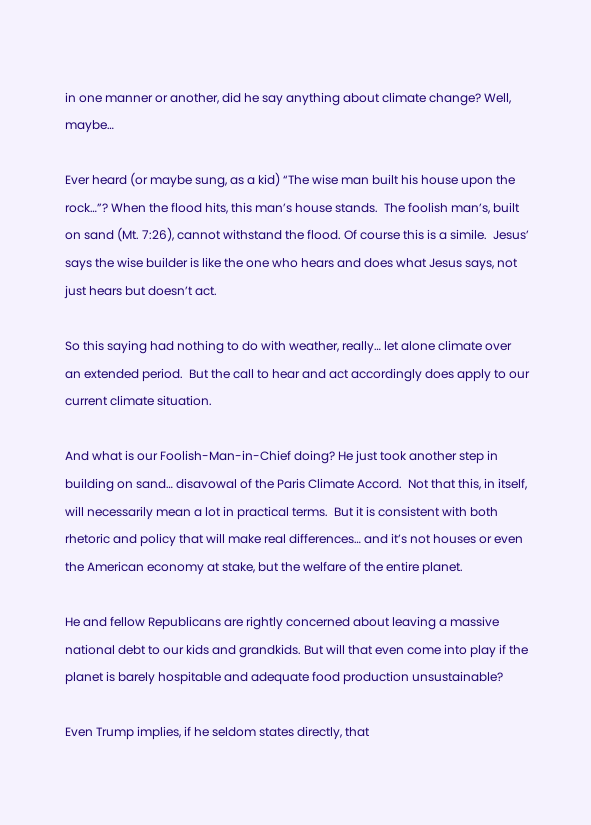in one manner or another, did he say anything about climate change? Well, maybe…

Ever heard (or maybe sung, as a kid) “The wise man built his house upon the rock…”? When the flood hits, this man’s house stands.  The foolish man’s, built on sand (Mt. 7:26), cannot withstand the flood. Of course this is a simile.  Jesus’ says the wise builder is like the one who hears and does what Jesus says, not just hears but doesn’t act.

So this saying had nothing to do with weather, really… let alone climate over an extended period.  But the call to hear and act accordingly does apply to our current climate situation.

And what is our Foolish-Man-in-Chief doing? He just took another step in building on sand… disavowal of the Paris Climate Accord.  Not that this, in itself, will necessarily mean a lot in practical terms.  But it is consistent with both rhetoric and policy that will make real differences… and it’s not houses or even the American economy at stake, but the welfare of the entire planet.

He and fellow Republicans are rightly concerned about leaving a massive national debt to our kids and grandkids. But will that even come into play if the planet is barely hospitable and adequate food production unsustainable?

Even Trump implies, if he seldom states directly, that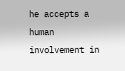he accepts a human involvement in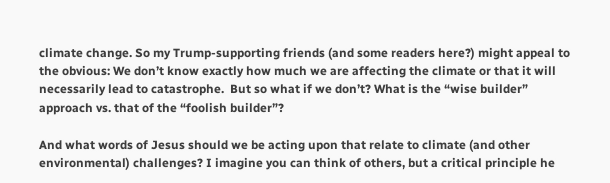climate change. So my Trump-supporting friends (and some readers here?) might appeal to the obvious: We don’t know exactly how much we are affecting the climate or that it will necessarily lead to catastrophe.  But so what if we don’t? What is the “wise builder” approach vs. that of the “foolish builder”?

And what words of Jesus should we be acting upon that relate to climate (and other environmental) challenges? I imagine you can think of others, but a critical principle he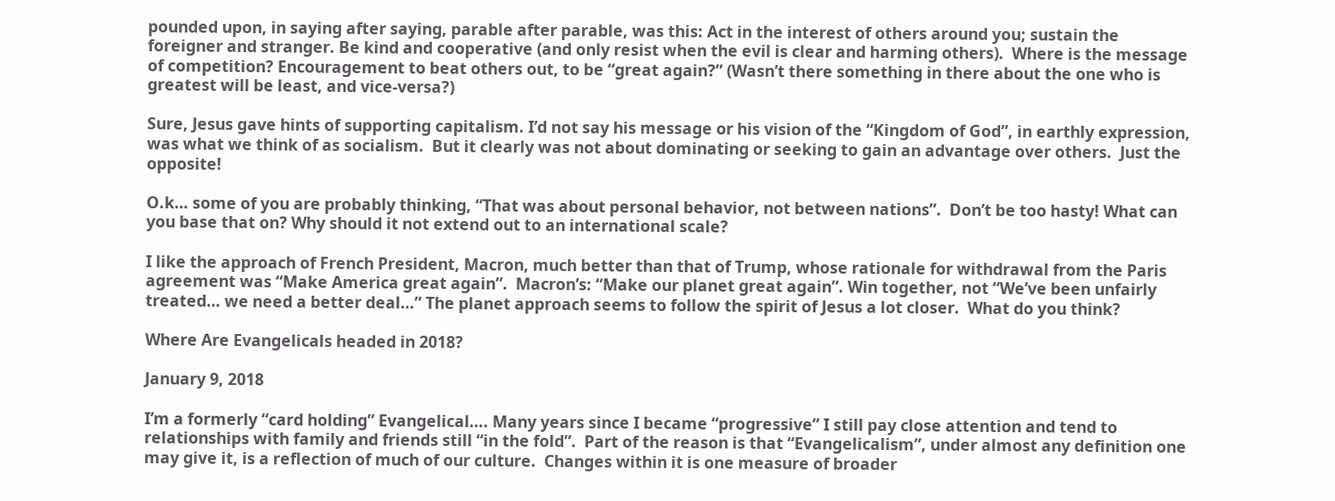pounded upon, in saying after saying, parable after parable, was this: Act in the interest of others around you; sustain the foreigner and stranger. Be kind and cooperative (and only resist when the evil is clear and harming others).  Where is the message of competition? Encouragement to beat others out, to be “great again?” (Wasn’t there something in there about the one who is greatest will be least, and vice-versa?)

Sure, Jesus gave hints of supporting capitalism. I’d not say his message or his vision of the “Kingdom of God”, in earthly expression, was what we think of as socialism.  But it clearly was not about dominating or seeking to gain an advantage over others.  Just the opposite!

O.k… some of you are probably thinking, “That was about personal behavior, not between nations”.  Don’t be too hasty! What can you base that on? Why should it not extend out to an international scale?

I like the approach of French President, Macron, much better than that of Trump, whose rationale for withdrawal from the Paris agreement was “Make America great again”.  Macron’s: “Make our planet great again”. Win together, not “We’ve been unfairly treated… we need a better deal…” The planet approach seems to follow the spirit of Jesus a lot closer.  What do you think?

Where Are Evangelicals headed in 2018?

January 9, 2018

I’m a formerly “card holding” Evangelical…. Many years since I became “progressive” I still pay close attention and tend to relationships with family and friends still “in the fold”.  Part of the reason is that “Evangelicalism”, under almost any definition one may give it, is a reflection of much of our culture.  Changes within it is one measure of broader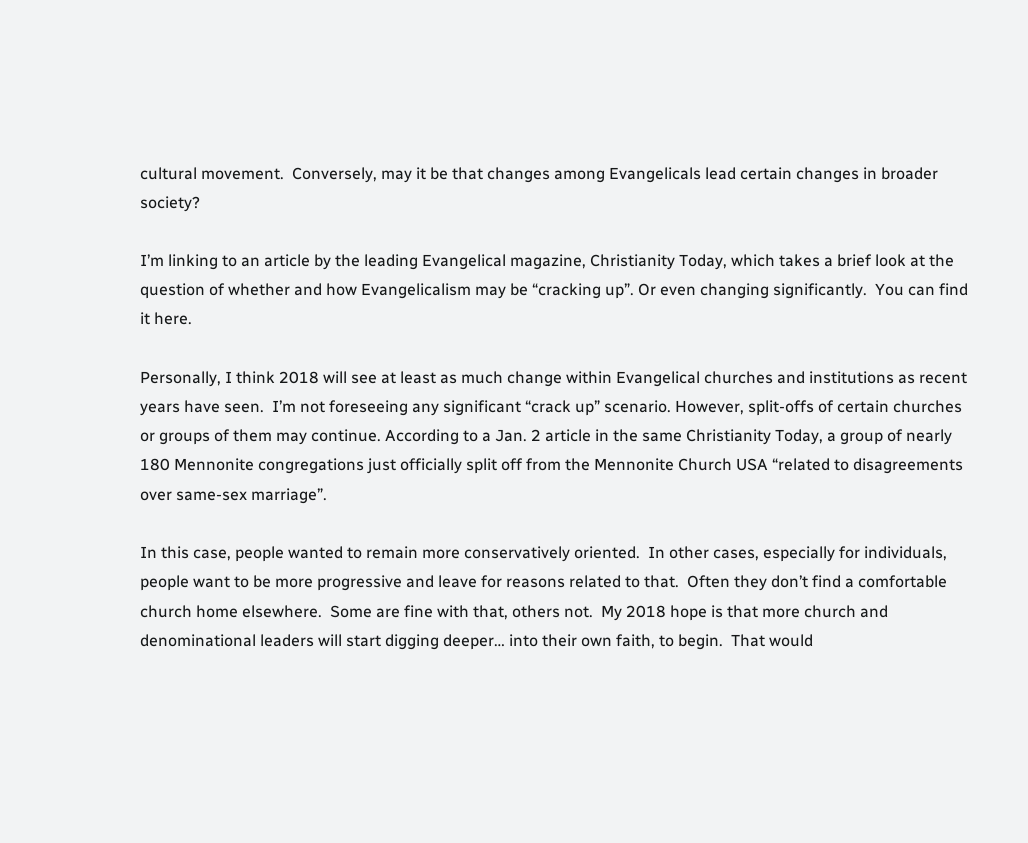cultural movement.  Conversely, may it be that changes among Evangelicals lead certain changes in broader society?

I’m linking to an article by the leading Evangelical magazine, Christianity Today, which takes a brief look at the question of whether and how Evangelicalism may be “cracking up”. Or even changing significantly.  You can find it here.

Personally, I think 2018 will see at least as much change within Evangelical churches and institutions as recent years have seen.  I’m not foreseeing any significant “crack up” scenario. However, split-offs of certain churches or groups of them may continue. According to a Jan. 2 article in the same Christianity Today, a group of nearly 180 Mennonite congregations just officially split off from the Mennonite Church USA “related to disagreements over same-sex marriage”.

In this case, people wanted to remain more conservatively oriented.  In other cases, especially for individuals, people want to be more progressive and leave for reasons related to that.  Often they don’t find a comfortable church home elsewhere.  Some are fine with that, others not.  My 2018 hope is that more church and denominational leaders will start digging deeper… into their own faith, to begin.  That would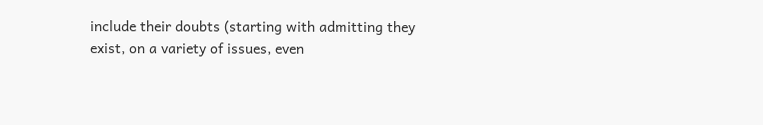include their doubts (starting with admitting they exist, on a variety of issues, even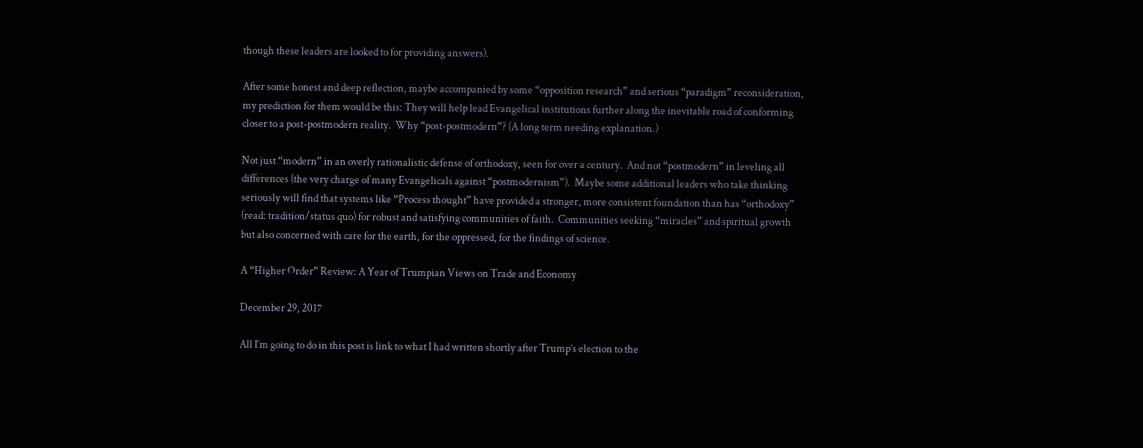though these leaders are looked to for providing answers).

After some honest and deep reflection, maybe accompanied by some “opposition research” and serious “paradigm” reconsideration, my prediction for them would be this: They will help lead Evangelical institutions further along the inevitable road of conforming closer to a post-postmodern reality.  Why “post-postmodern”? (A long term needing explanation.)

Not just “modern” in an overly rationalistic defense of orthodoxy, seen for over a century.  And not “postmodern” in leveling all differences (the very charge of many Evangelicals against “postmodernism”).  Maybe some additional leaders who take thinking seriously will find that systems like “Process thought” have provided a stronger, more consistent foundation than has “orthodoxy” (read: tradition/status quo) for robust and satisfying communities of faith.  Communities seeking “miracles” and spiritual growth but also concerned with care for the earth, for the oppressed, for the findings of science.

A “Higher Order” Review: A Year of Trumpian Views on Trade and Economy

December 29, 2017

All I’m going to do in this post is link to what I had written shortly after Trump’s election to the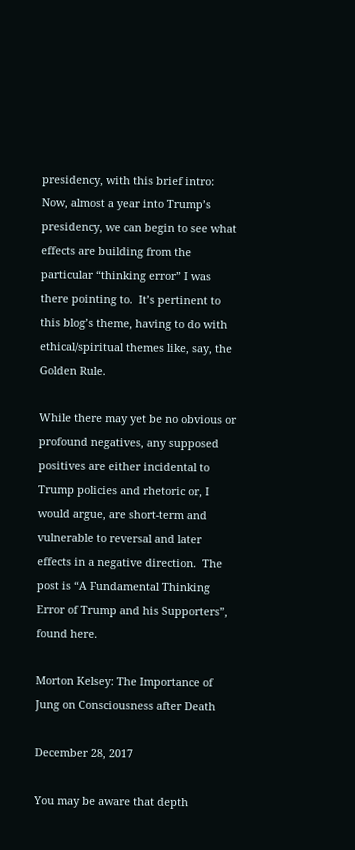presidency, with this brief intro: Now, almost a year into Trump’s presidency, we can begin to see what effects are building from the particular “thinking error” I was there pointing to.  It’s pertinent to this blog’s theme, having to do with ethical/spiritual themes like, say, the Golden Rule.

While there may yet be no obvious or profound negatives, any supposed positives are either incidental to Trump policies and rhetoric or, I would argue, are short-term and vulnerable to reversal and later effects in a negative direction.  The post is “A Fundamental Thinking Error of Trump and his Supporters”, found here.

Morton Kelsey: The Importance of Jung on Consciousness after Death

December 28, 2017

You may be aware that depth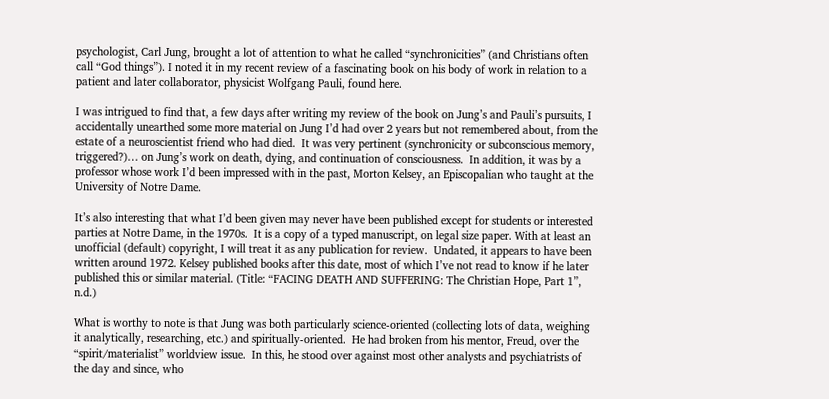psychologist, Carl Jung, brought a lot of attention to what he called “synchronicities” (and Christians often call “God things”). I noted it in my recent review of a fascinating book on his body of work in relation to a patient and later collaborator, physicist Wolfgang Pauli, found here.

I was intrigued to find that, a few days after writing my review of the book on Jung’s and Pauli’s pursuits, I accidentally unearthed some more material on Jung I’d had over 2 years but not remembered about, from the estate of a neuroscientist friend who had died.  It was very pertinent (synchronicity or subconscious memory, triggered?)… on Jung’s work on death, dying, and continuation of consciousness.  In addition, it was by a professor whose work I’d been impressed with in the past, Morton Kelsey, an Episcopalian who taught at the University of Notre Dame.

It’s also interesting that what I’d been given may never have been published except for students or interested parties at Notre Dame, in the 1970s.  It is a copy of a typed manuscript, on legal size paper. With at least an unofficial (default) copyright, I will treat it as any publication for review.  Undated, it appears to have been written around 1972. Kelsey published books after this date, most of which I’ve not read to know if he later published this or similar material. (Title: “FACING DEATH AND SUFFERING: The Christian Hope, Part 1”, n.d.)

What is worthy to note is that Jung was both particularly science-oriented (collecting lots of data, weighing it analytically, researching, etc.) and spiritually-oriented.  He had broken from his mentor, Freud, over the “spirit/materialist” worldview issue.  In this, he stood over against most other analysts and psychiatrists of the day and since, who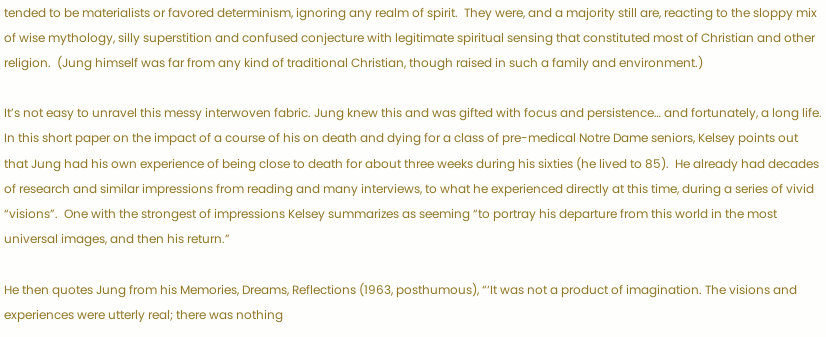tended to be materialists or favored determinism, ignoring any realm of spirit.  They were, and a majority still are, reacting to the sloppy mix of wise mythology, silly superstition and confused conjecture with legitimate spiritual sensing that constituted most of Christian and other religion.  (Jung himself was far from any kind of traditional Christian, though raised in such a family and environment.)

It’s not easy to unravel this messy interwoven fabric. Jung knew this and was gifted with focus and persistence… and fortunately, a long life.  In this short paper on the impact of a course of his on death and dying for a class of pre-medical Notre Dame seniors, Kelsey points out that Jung had his own experience of being close to death for about three weeks during his sixties (he lived to 85).  He already had decades of research and similar impressions from reading and many interviews, to what he experienced directly at this time, during a series of vivid “visions”.  One with the strongest of impressions Kelsey summarizes as seeming “to portray his departure from this world in the most universal images, and then his return.”

He then quotes Jung from his Memories, Dreams, Reflections (1963, posthumous), “‘It was not a product of imagination. The visions and experiences were utterly real; there was nothing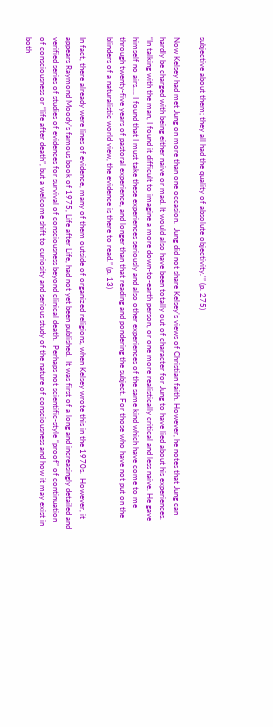subjective about them; they all had the quality of absolute objectivity.'” (p. 275)

Now Kelsey had met Jung on more than one occasion.  Jung did not share Kelsey’s views of Christian faith. However, he notes that Jung can hardly be charged with being either naive or mad. It would also have been totally out of character for Jung to have lied about his experiences.  “In talking with the man, I found it difficult to imagine a more down-to-earth person, or one more realistically critical and less naive. He gave himself no airs…. I found that I must take these experiences seriously and also other experiences of the same kind which have come to me through twenty-five years of pastoral experience, and longer than that reading and pondering the subject. For those who have not put on the blinders of a naturalistic world view, the evidence is there to read.” (p. 13)

In fact, there already were lines of evidence, many of them outside of organized religions, when Kelsey wrote this in the 1970s.  However, it appears Raymond Moody’s famous book of 1975, Life after Life, had not yet been published.  It was first of a long and increasingly detailed and verified series of studies of evidences for survival of consciousness beyond clinical death.  Perhaps not scientific-style “proof” of continuation of consciousness or “life after death”, but a welcome shift to curiosity and serious study of the nature of consciousness and how it may exist in both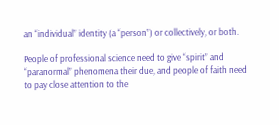an “individual” identity (a “person”) or collectively, or both.

People of professional science need to give “spirit” and “paranormal” phenomena their due, and people of faith need to pay close attention to the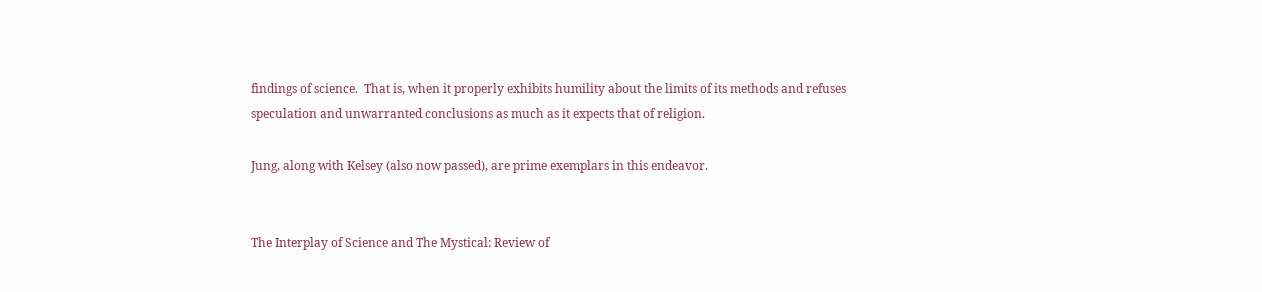findings of science.  That is, when it properly exhibits humility about the limits of its methods and refuses speculation and unwarranted conclusions as much as it expects that of religion.

Jung, along with Kelsey (also now passed), are prime exemplars in this endeavor.


The Interplay of Science and The Mystical: Review of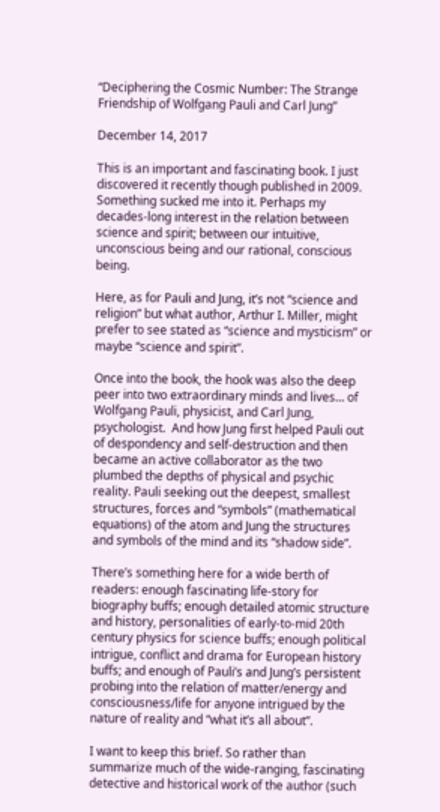“Deciphering the Cosmic Number: The Strange Friendship of Wolfgang Pauli and Carl Jung”

December 14, 2017

This is an important and fascinating book. I just discovered it recently though published in 2009. Something sucked me into it. Perhaps my decades-long interest in the relation between science and spirit; between our intuitive, unconscious being and our rational, conscious being.

Here, as for Pauli and Jung, it’s not “science and religion” but what author, Arthur I. Miller, might prefer to see stated as “science and mysticism” or maybe “science and spirit”.

Once into the book, the hook was also the deep peer into two extraordinary minds and lives… of Wolfgang Pauli, physicist, and Carl Jung, psychologist.  And how Jung first helped Pauli out of despondency and self-destruction and then became an active collaborator as the two plumbed the depths of physical and psychic reality. Pauli seeking out the deepest, smallest structures, forces and “symbols” (mathematical equations) of the atom and Jung the structures and symbols of the mind and its “shadow side”.

There’s something here for a wide berth of readers: enough fascinating life-story for biography buffs; enough detailed atomic structure and history, personalities of early-to-mid 20th century physics for science buffs; enough political intrigue, conflict and drama for European history buffs; and enough of Pauli’s and Jung’s persistent probing into the relation of matter/energy and consciousness/life for anyone intrigued by the nature of reality and “what it’s all about”.

I want to keep this brief. So rather than summarize much of the wide-ranging, fascinating detective and historical work of the author (such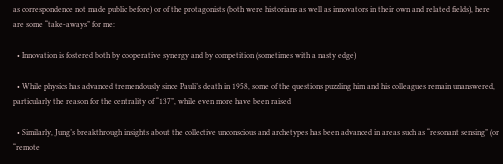as correspondence not made public before) or of the protagonists (both were historians as well as innovators in their own and related fields), here are some “take-aways” for me:

  • Innovation is fostered both by cooperative synergy and by competition (sometimes with a nasty edge)

  • While physics has advanced tremendously since Pauli’s death in 1958, some of the questions puzzling him and his colleagues remain unanswered, particularly the reason for the centrality of “137”, while even more have been raised

  • Similarly, Jung’s breakthrough insights about the collective unconscious and archetypes has been advanced in areas such as “resonant sensing” (or “remote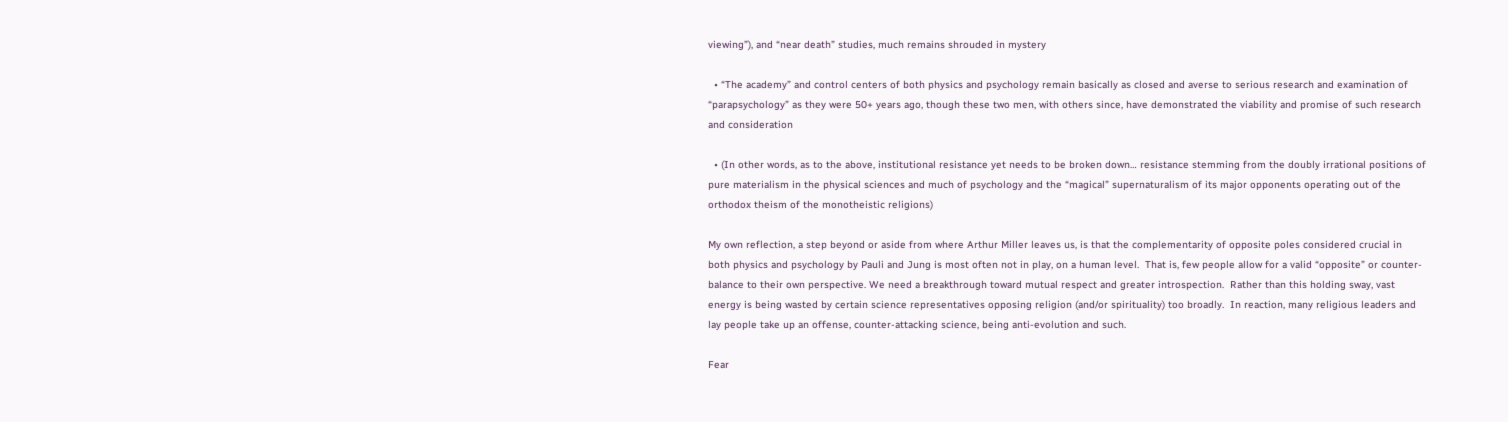viewing”), and “near death” studies, much remains shrouded in mystery

  • “The academy” and control centers of both physics and psychology remain basically as closed and averse to serious research and examination of “parapsychology” as they were 50+ years ago, though these two men, with others since, have demonstrated the viability and promise of such research and consideration

  • (In other words, as to the above, institutional resistance yet needs to be broken down… resistance stemming from the doubly irrational positions of pure materialism in the physical sciences and much of psychology and the “magical” supernaturalism of its major opponents operating out of the orthodox theism of the monotheistic religions)

My own reflection, a step beyond or aside from where Arthur Miller leaves us, is that the complementarity of opposite poles considered crucial in both physics and psychology by Pauli and Jung is most often not in play, on a human level.  That is, few people allow for a valid “opposite” or counter-balance to their own perspective. We need a breakthrough toward mutual respect and greater introspection.  Rather than this holding sway, vast energy is being wasted by certain science representatives opposing religion (and/or spirituality) too broadly.  In reaction, many religious leaders and lay people take up an offense, counter-attacking science, being anti-evolution and such.

Fear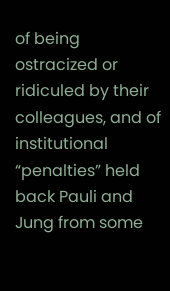of being ostracized or ridiculed by their colleagues, and of institutional “penalties” held back Pauli and Jung from some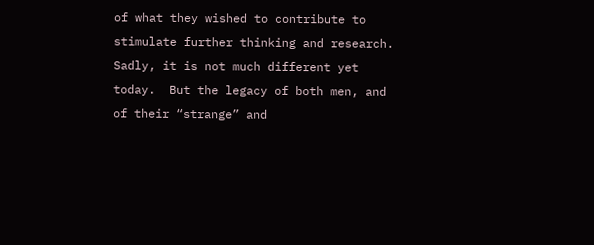of what they wished to contribute to stimulate further thinking and research.  Sadly, it is not much different yet today.  But the legacy of both men, and of their “strange” and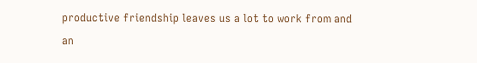productive friendship leaves us a lot to work from and an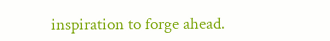inspiration to forge ahead.